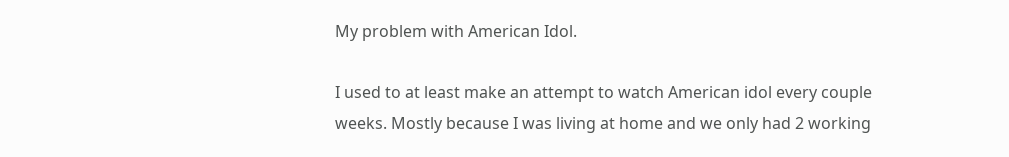My problem with American Idol.

I used to at least make an attempt to watch American idol every couple weeks. Mostly because I was living at home and we only had 2 working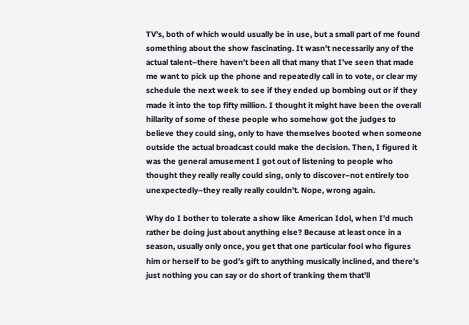TV’s, both of which would usually be in use, but a small part of me found something about the show fascinating. It wasn’t necessarily any of the actual talent–there haven’t been all that many that I’ve seen that made me want to pick up the phone and repeatedly call in to vote, or clear my schedule the next week to see if they ended up bombing out or if they made it into the top fifty million. I thought it might have been the overall hillarity of some of these people who somehow got the judges to believe they could sing, only to have themselves booted when someone outside the actual broadcast could make the decision. Then, I figured it was the general amusement I got out of listening to people who thought they really really could sing, only to discover–not entirely too unexpectedly–they really really couldn’t. Nope, wrong again.

Why do I bother to tolerate a show like American Idol, when I’d much rather be doing just about anything else? Because at least once in a season, usually only once, you get that one particular fool who figures him or herself to be god’s gift to anything musically inclined, and there’s just nothing you can say or do short of tranking them that’ll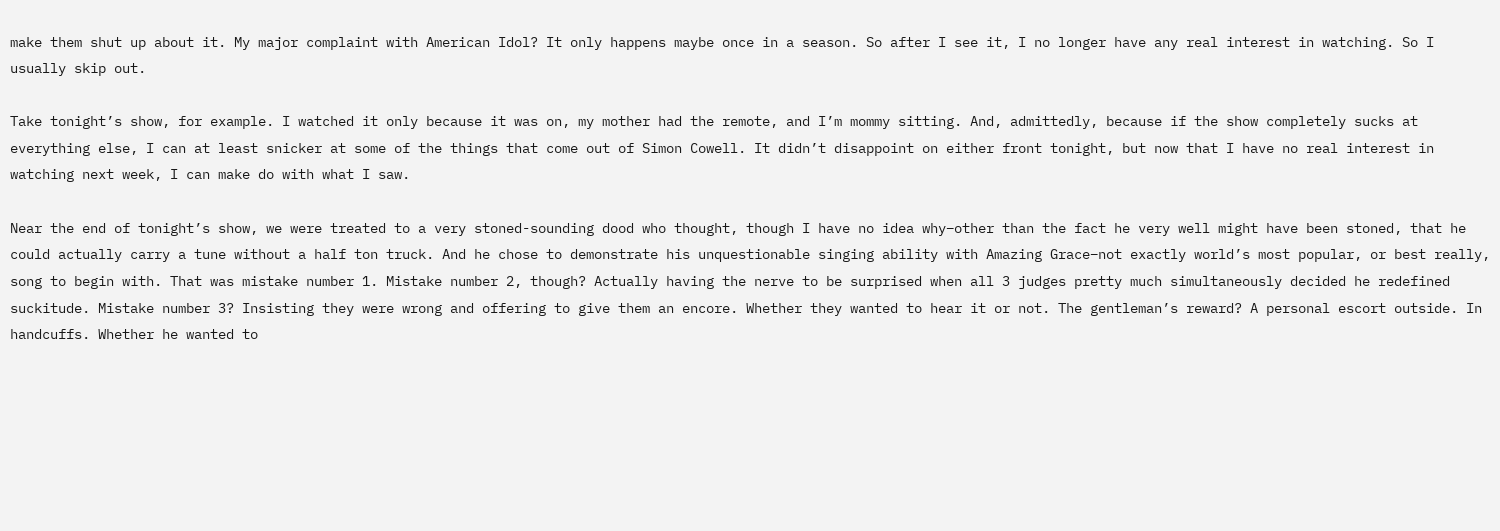make them shut up about it. My major complaint with American Idol? It only happens maybe once in a season. So after I see it, I no longer have any real interest in watching. So I usually skip out.

Take tonight’s show, for example. I watched it only because it was on, my mother had the remote, and I’m mommy sitting. And, admittedly, because if the show completely sucks at everything else, I can at least snicker at some of the things that come out of Simon Cowell. It didn’t disappoint on either front tonight, but now that I have no real interest in watching next week, I can make do with what I saw.

Near the end of tonight’s show, we were treated to a very stoned-sounding dood who thought, though I have no idea why–other than the fact he very well might have been stoned, that he could actually carry a tune without a half ton truck. And he chose to demonstrate his unquestionable singing ability with Amazing Grace–not exactly world’s most popular, or best really, song to begin with. That was mistake number 1. Mistake number 2, though? Actually having the nerve to be surprised when all 3 judges pretty much simultaneously decided he redefined suckitude. Mistake number 3? Insisting they were wrong and offering to give them an encore. Whether they wanted to hear it or not. The gentleman’s reward? A personal escort outside. In handcuffs. Whether he wanted to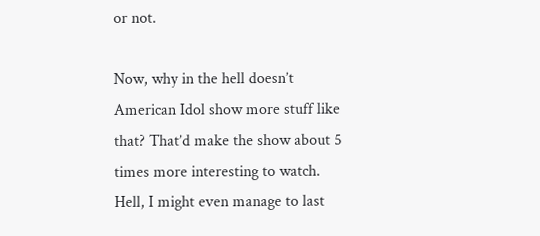or not.

Now, why in the hell doesn’t American Idol show more stuff like that? That’d make the show about 5 times more interesting to watch. Hell, I might even manage to last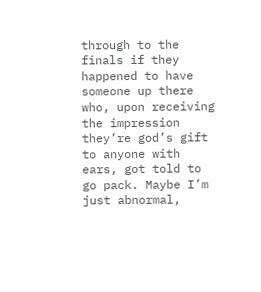through to the finals if they happened to have someone up there who, upon receiving the impression they’re god’s gift to anyone with ears, got told to go pack. Maybe I’m just abnormal,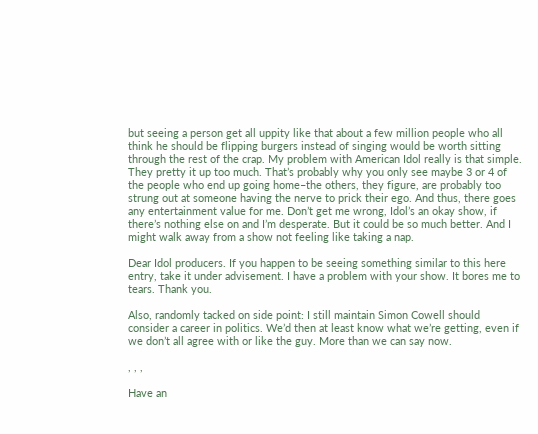but seeing a person get all uppity like that about a few million people who all think he should be flipping burgers instead of singing would be worth sitting through the rest of the crap. My problem with American Idol really is that simple. They pretty it up too much. That’s probably why you only see maybe 3 or 4 of the people who end up going home–the others, they figure, are probably too strung out at someone having the nerve to prick their ego. And thus, there goes any entertainment value for me. Don’t get me wrong, Idol’s an okay show, if there’s nothing else on and I’m desperate. But it could be so much better. And I might walk away from a show not feeling like taking a nap.

Dear Idol producers. If you happen to be seeing something similar to this here entry, take it under advisement. I have a problem with your show. It bores me to tears. Thank you.

Also, randomly tacked on side point: I still maintain Simon Cowell should consider a career in politics. We’d then at least know what we’re getting, even if we don’t all agree with or like the guy. More than we can say now.

, , ,

Have an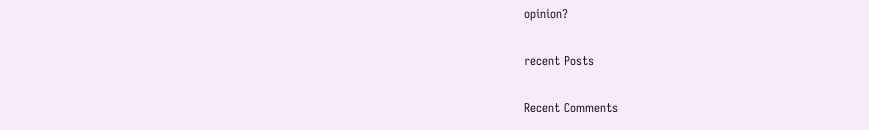opinion?

recent Posts

Recent Comments